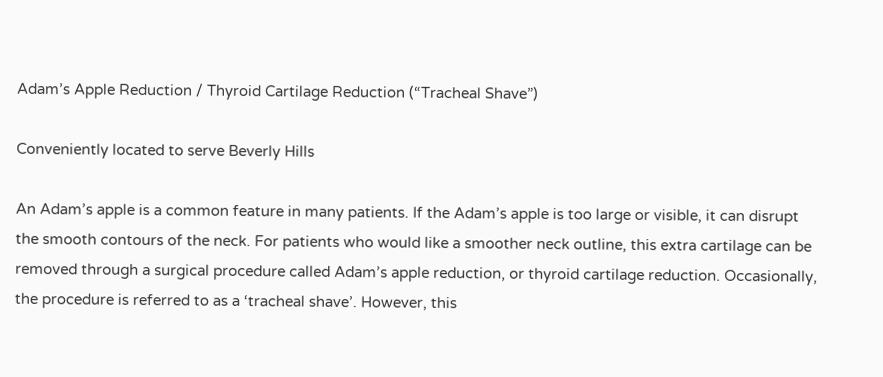Adam’s Apple Reduction / Thyroid Cartilage Reduction (“Tracheal Shave”)

Conveniently located to serve Beverly Hills

An Adam’s apple is a common feature in many patients. If the Adam’s apple is too large or visible, it can disrupt the smooth contours of the neck. For patients who would like a smoother neck outline, this extra cartilage can be removed through a surgical procedure called Adam’s apple reduction, or thyroid cartilage reduction. Occasionally, the procedure is referred to as a ‘tracheal shave’. However, this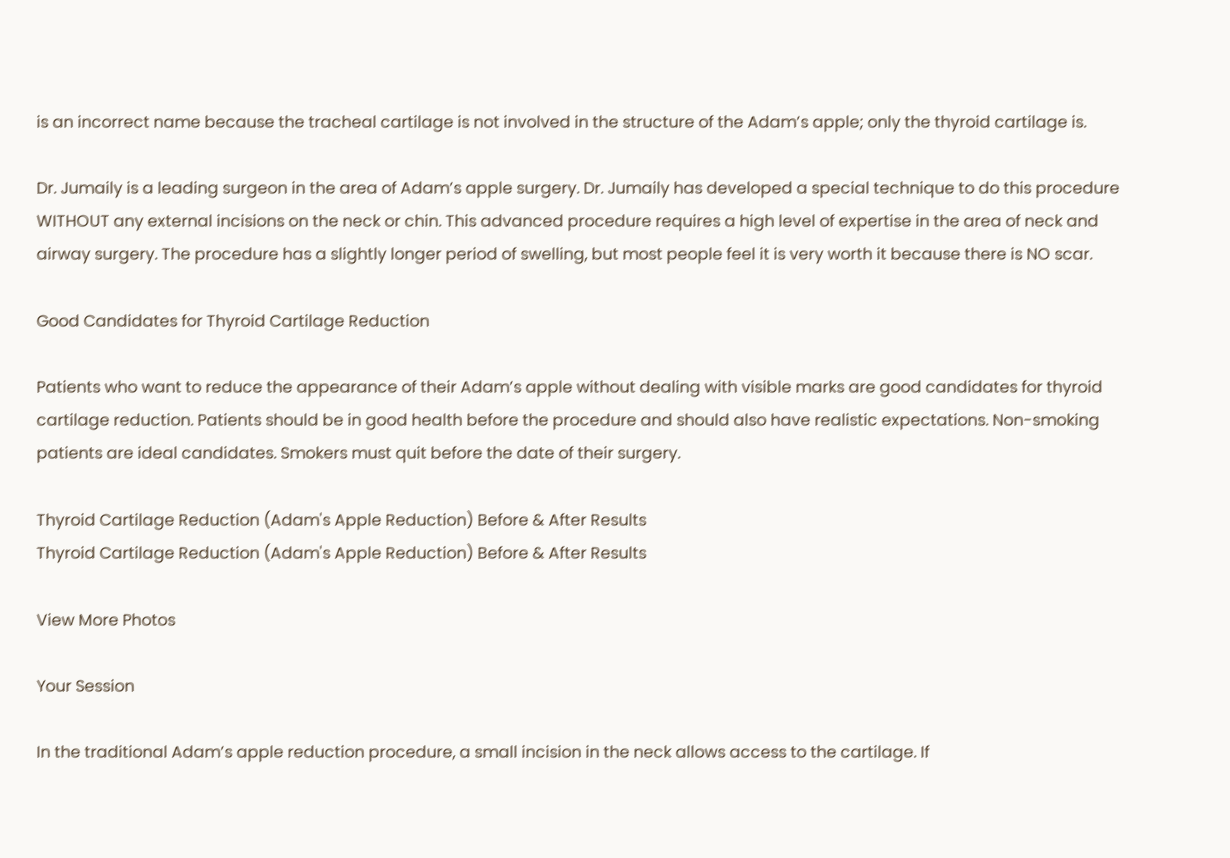is an incorrect name because the tracheal cartilage is not involved in the structure of the Adam’s apple; only the thyroid cartilage is.

Dr. Jumaily is a leading surgeon in the area of Adam’s apple surgery. Dr. Jumaily has developed a special technique to do this procedure WITHOUT any external incisions on the neck or chin. This advanced procedure requires a high level of expertise in the area of neck and airway surgery. The procedure has a slightly longer period of swelling, but most people feel it is very worth it because there is NO scar.

Good Candidates for Thyroid Cartilage Reduction

Patients who want to reduce the appearance of their Adam’s apple without dealing with visible marks are good candidates for thyroid cartilage reduction. Patients should be in good health before the procedure and should also have realistic expectations. Non-smoking patients are ideal candidates. Smokers must quit before the date of their surgery.

Thyroid Cartilage Reduction (Adam's Apple Reduction) Before & After Results
Thyroid Cartilage Reduction (Adam's Apple Reduction) Before & After Results

View More Photos

Your Session

In the traditional Adam’s apple reduction procedure, a small incision in the neck allows access to the cartilage. If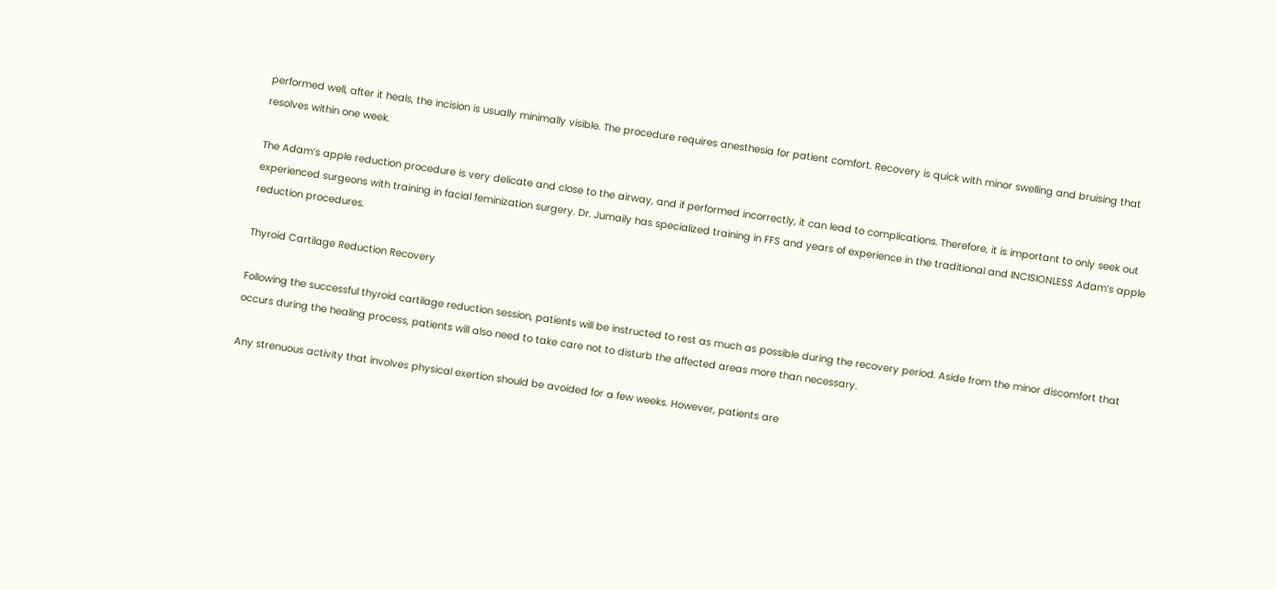performed well, after it heals, the incision is usually minimally visible. The procedure requires anesthesia for patient comfort. Recovery is quick with minor swelling and bruising that resolves within one week.

The Adam’s apple reduction procedure is very delicate and close to the airway, and if performed incorrectly, it can lead to complications. Therefore, it is important to only seek out experienced surgeons with training in facial feminization surgery. Dr. Jumaily has specialized training in FFS and years of experience in the traditional and INCISIONLESS Adam’s apple reduction procedures.

Thyroid Cartilage Reduction Recovery

Following the successful thyroid cartilage reduction session, patients will be instructed to rest as much as possible during the recovery period. Aside from the minor discomfort that occurs during the healing process, patients will also need to take care not to disturb the affected areas more than necessary.

Any strenuous activity that involves physical exertion should be avoided for a few weeks. However, patients are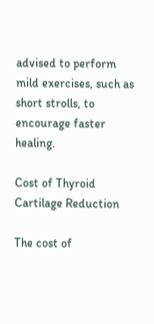advised to perform mild exercises, such as short strolls, to encourage faster healing.

Cost of Thyroid Cartilage Reduction

The cost of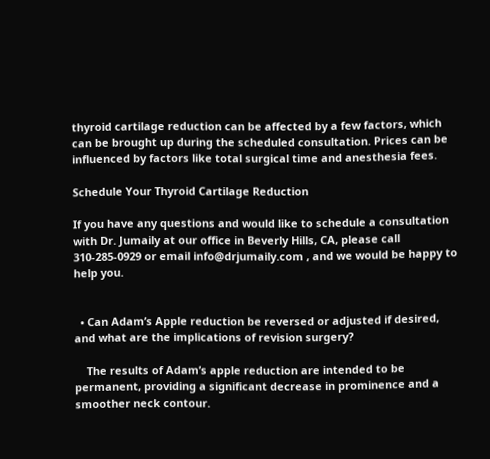thyroid cartilage reduction can be affected by a few factors, which can be brought up during the scheduled consultation. Prices can be influenced by factors like total surgical time and anesthesia fees.

Schedule Your Thyroid Cartilage Reduction

If you have any questions and would like to schedule a consultation with Dr. Jumaily at our office in Beverly Hills, CA, please call 310-285-0929 or email info@drjumaily.com , and we would be happy to help you.


  • Can Adam’s Apple reduction be reversed or adjusted if desired, and what are the implications of revision surgery?

    The results of Adam’s apple reduction are intended to be permanent, providing a significant decrease in prominence and a smoother neck contour.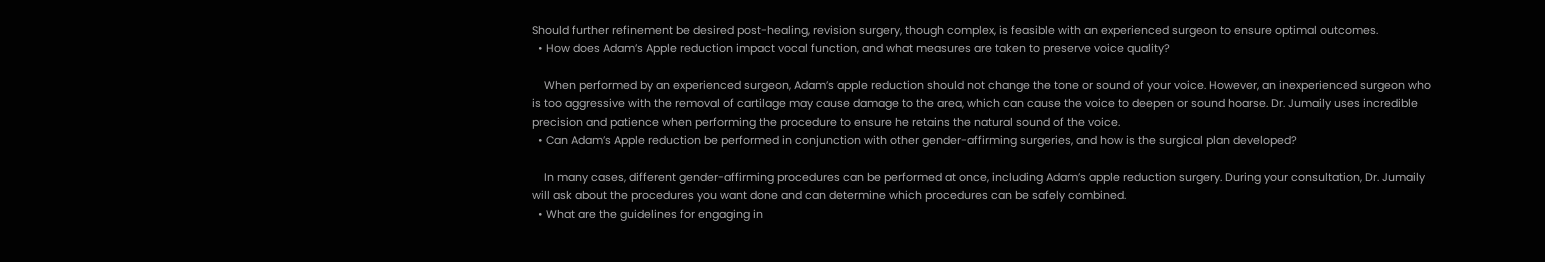Should further refinement be desired post-healing, revision surgery, though complex, is feasible with an experienced surgeon to ensure optimal outcomes.
  • How does Adam’s Apple reduction impact vocal function, and what measures are taken to preserve voice quality?

    When performed by an experienced surgeon, Adam’s apple reduction should not change the tone or sound of your voice. However, an inexperienced surgeon who is too aggressive with the removal of cartilage may cause damage to the area, which can cause the voice to deepen or sound hoarse. Dr. Jumaily uses incredible precision and patience when performing the procedure to ensure he retains the natural sound of the voice.
  • Can Adam’s Apple reduction be performed in conjunction with other gender-affirming surgeries, and how is the surgical plan developed?

    In many cases, different gender-affirming procedures can be performed at once, including Adam’s apple reduction surgery. During your consultation, Dr. Jumaily will ask about the procedures you want done and can determine which procedures can be safely combined.
  • What are the guidelines for engaging in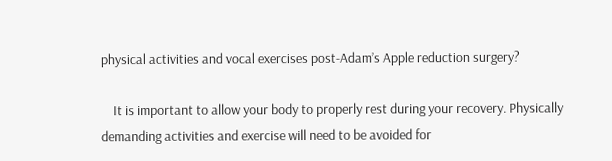physical activities and vocal exercises post-Adam’s Apple reduction surgery?

    It is important to allow your body to properly rest during your recovery. Physically demanding activities and exercise will need to be avoided for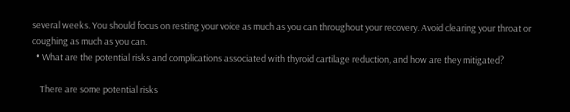several weeks. You should focus on resting your voice as much as you can throughout your recovery. Avoid clearing your throat or coughing as much as you can.
  • What are the potential risks and complications associated with thyroid cartilage reduction, and how are they mitigated?

    There are some potential risks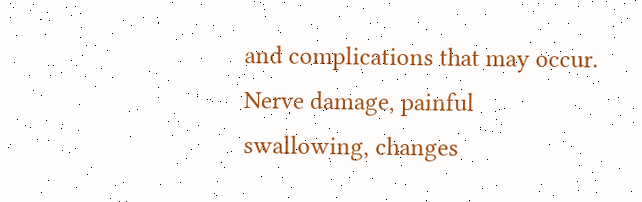and complications that may occur. Nerve damage, painful swallowing, changes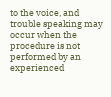to the voice, and trouble speaking may occur when the procedure is not performed by an experienced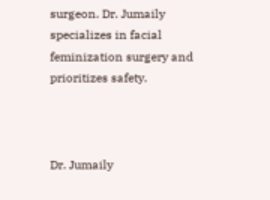surgeon. Dr. Jumaily specializes in facial feminization surgery and prioritizes safety.



Dr. Jumaily